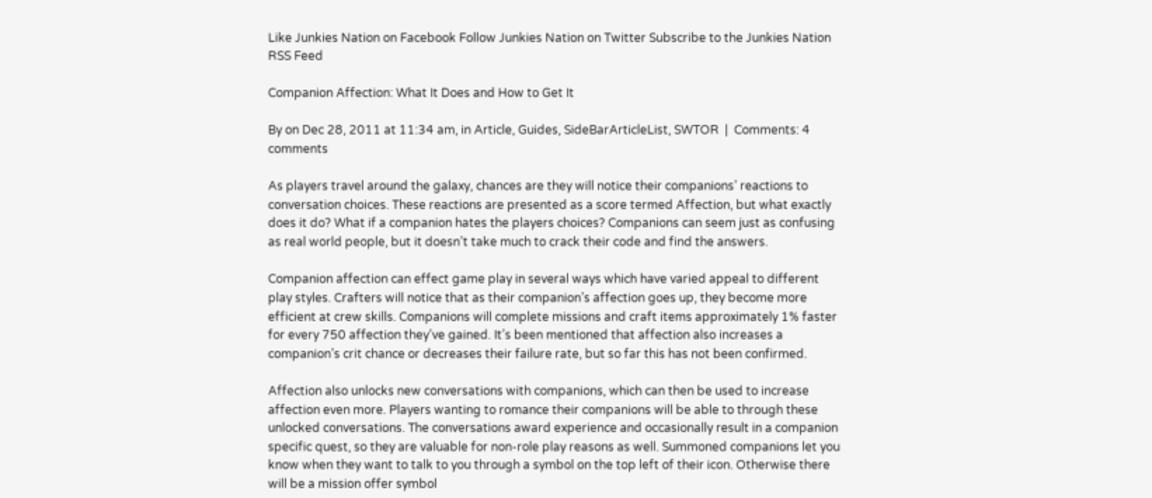Like Junkies Nation on Facebook Follow Junkies Nation on Twitter Subscribe to the Junkies Nation RSS Feed

Companion Affection: What It Does and How to Get It

By on Dec 28, 2011 at 11:34 am, in Article, Guides, SideBarArticleList, SWTOR  |  Comments: 4 comments

As players travel around the galaxy, chances are they will notice their companions’ reactions to conversation choices. These reactions are presented as a score termed Affection, but what exactly does it do? What if a companion hates the players choices? Companions can seem just as confusing as real world people, but it doesn’t take much to crack their code and find the answers.

Companion affection can effect game play in several ways which have varied appeal to different play styles. Crafters will notice that as their companion’s affection goes up, they become more efficient at crew skills. Companions will complete missions and craft items approximately 1% faster for every 750 affection they’ve gained. It’s been mentioned that affection also increases a companion’s crit chance or decreases their failure rate, but so far this has not been confirmed.

Affection also unlocks new conversations with companions, which can then be used to increase affection even more. Players wanting to romance their companions will be able to through these unlocked conversations. The conversations award experience and occasionally result in a companion specific quest, so they are valuable for non-role play reasons as well. Summoned companions let you know when they want to talk to you through a symbol on the top left of their icon. Otherwise there will be a mission offer symbol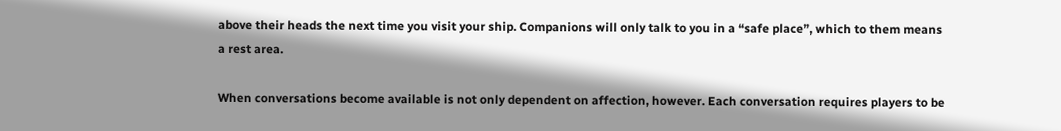above their heads the next time you visit your ship. Companions will only talk to you in a “safe place”, which to them means a rest area.

When conversations become available is not only dependent on affection, however. Each conversation requires players to be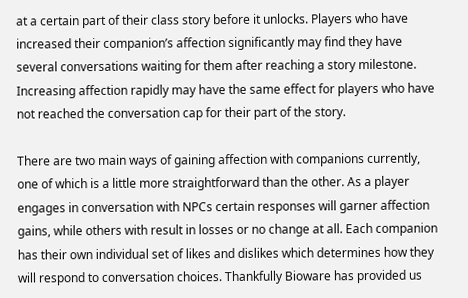at a certain part of their class story before it unlocks. Players who have increased their companion’s affection significantly may find they have several conversations waiting for them after reaching a story milestone. Increasing affection rapidly may have the same effect for players who have not reached the conversation cap for their part of the story.

There are two main ways of gaining affection with companions currently, one of which is a little more straightforward than the other. As a player engages in conversation with NPCs certain responses will garner affection gains, while others with result in losses or no change at all. Each companion has their own individual set of likes and dislikes which determines how they will respond to conversation choices. Thankfully Bioware has provided us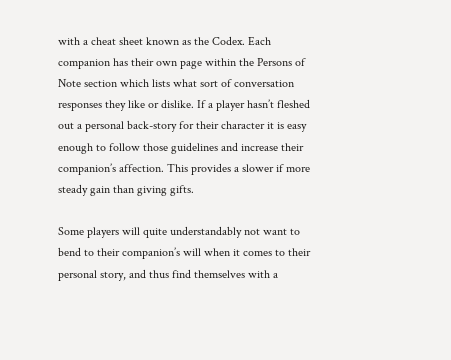with a cheat sheet known as the Codex. Each companion has their own page within the Persons of Note section which lists what sort of conversation responses they like or dislike. If a player hasn’t fleshed out a personal back-story for their character it is easy enough to follow those guidelines and increase their companion’s affection. This provides a slower if more steady gain than giving gifts.

Some players will quite understandably not want to bend to their companion’s will when it comes to their personal story, and thus find themselves with a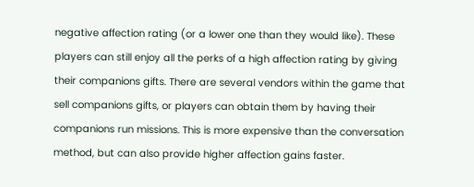negative affection rating (or a lower one than they would like). These players can still enjoy all the perks of a high affection rating by giving their companions gifts. There are several vendors within the game that sell companions gifts, or players can obtain them by having their companions run missions. This is more expensive than the conversation method, but can also provide higher affection gains faster.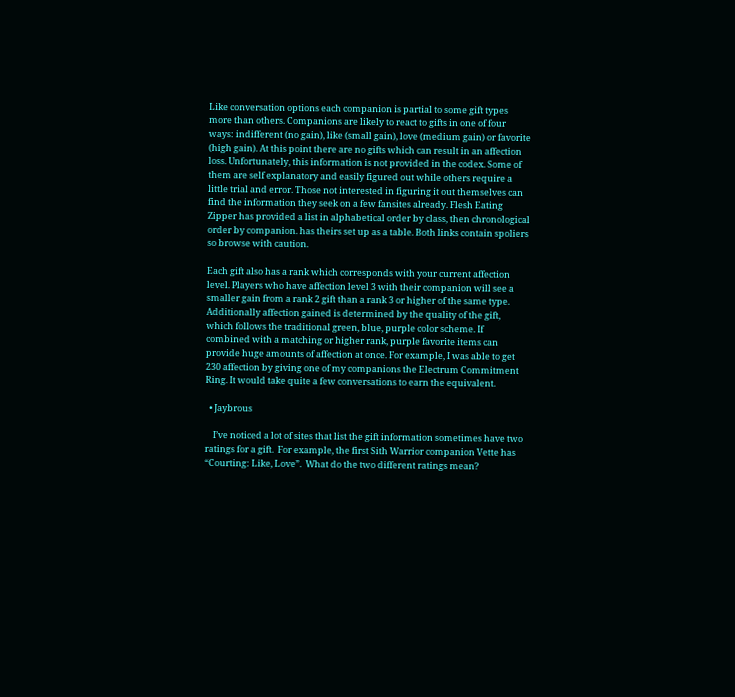Like conversation options each companion is partial to some gift types more than others. Companions are likely to react to gifts in one of four ways: indifferent (no gain), like (small gain), love (medium gain) or favorite (high gain). At this point there are no gifts which can result in an affection loss. Unfortunately, this information is not provided in the codex. Some of them are self explanatory and easily figured out while others require a little trial and error. Those not interested in figuring it out themselves can find the information they seek on a few fansites already. Flesh Eating Zipper has provided a list in alphabetical order by class, then chronological order by companion. has theirs set up as a table. Both links contain spoliers so browse with caution.

Each gift also has a rank which corresponds with your current affection level. Players who have affection level 3 with their companion will see a smaller gain from a rank 2 gift than a rank 3 or higher of the same type. Additionally affection gained is determined by the quality of the gift, which follows the traditional green, blue, purple color scheme. If combined with a matching or higher rank, purple favorite items can provide huge amounts of affection at once. For example, I was able to get 230 affection by giving one of my companions the Electrum Commitment Ring. It would take quite a few conversations to earn the equivalent.

  • Jaybrous

    I’ve noticed a lot of sites that list the gift information sometimes have two ratings for a gift.  For example, the first Sith Warrior companion Vette has “Courting: Like, Love”.  What do the two different ratings mean?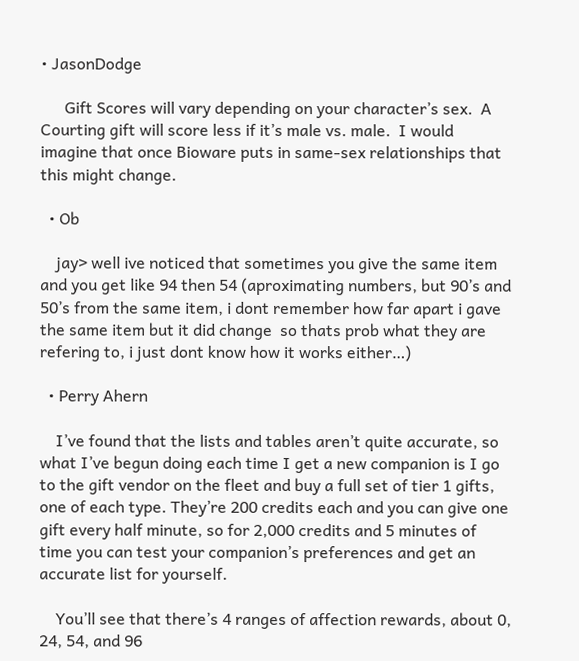• JasonDodge

      Gift Scores will vary depending on your character’s sex.  A Courting gift will score less if it’s male vs. male.  I would imagine that once Bioware puts in same-sex relationships that this might change.

  • Ob

    jay> well ive noticed that sometimes you give the same item and you get like 94 then 54 (aproximating numbers, but 90’s and 50’s from the same item, i dont remember how far apart i gave the same item but it did change  so thats prob what they are refering to, i just dont know how it works either…)

  • Perry Ahern

    I’ve found that the lists and tables aren’t quite accurate, so what I’ve begun doing each time I get a new companion is I go to the gift vendor on the fleet and buy a full set of tier 1 gifts, one of each type. They’re 200 credits each and you can give one gift every half minute, so for 2,000 credits and 5 minutes of time you can test your companion’s preferences and get an accurate list for yourself.

    You’ll see that there’s 4 ranges of affection rewards, about 0, 24, 54, and 96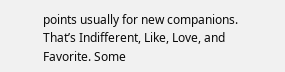points usually for new companions. That’s Indifferent, Like, Love, and Favorite. Some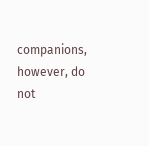companions, however, do not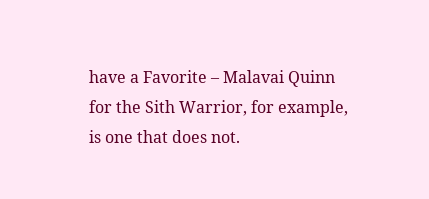have a Favorite – Malavai Quinn for the Sith Warrior, for example, is one that does not.